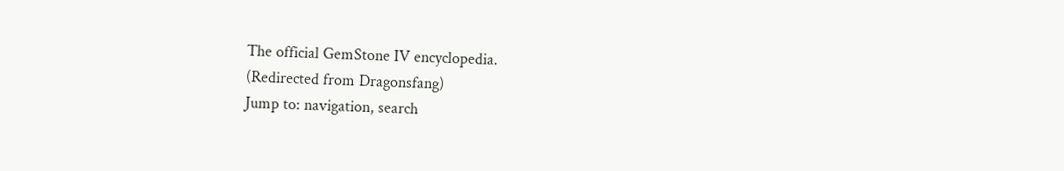The official GemStone IV encyclopedia.
(Redirected from Dragonsfang)
Jump to: navigation, search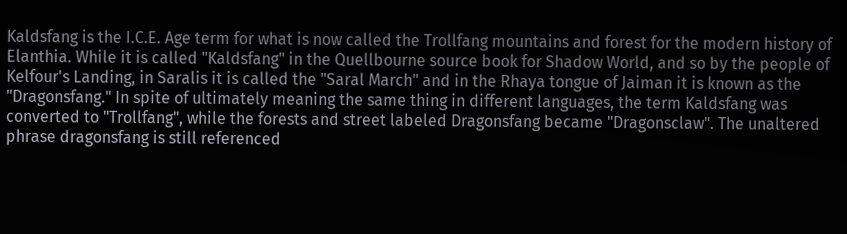Kaldsfang is the I.C.E. Age term for what is now called the Trollfang mountains and forest for the modern history of Elanthia. While it is called "Kaldsfang" in the Quellbourne source book for Shadow World, and so by the people of Kelfour's Landing, in Saralis it is called the "Saral March" and in the Rhaya tongue of Jaiman it is known as the "Dragonsfang." In spite of ultimately meaning the same thing in different languages, the term Kaldsfang was converted to "Trollfang", while the forests and street labeled Dragonsfang became "Dragonsclaw". The unaltered phrase dragonsfang is still referenced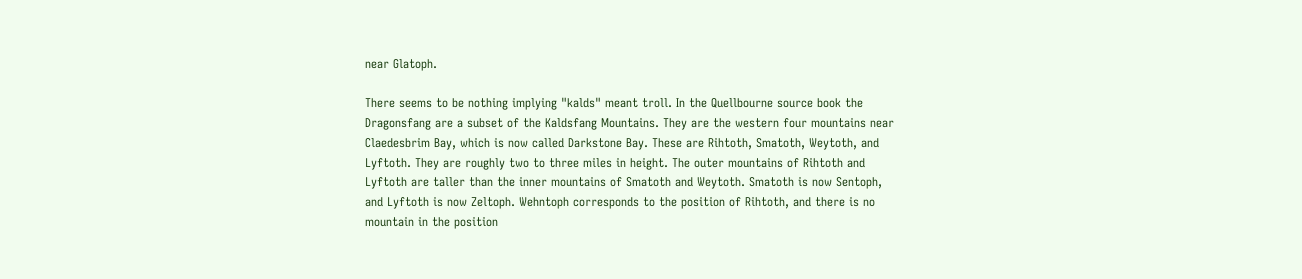near Glatoph.

There seems to be nothing implying "kalds" meant troll. In the Quellbourne source book the Dragonsfang are a subset of the Kaldsfang Mountains. They are the western four mountains near Claedesbrim Bay, which is now called Darkstone Bay. These are Rihtoth, Smatoth, Weytoth, and Lyftoth. They are roughly two to three miles in height. The outer mountains of Rihtoth and Lyftoth are taller than the inner mountains of Smatoth and Weytoth. Smatoth is now Sentoph, and Lyftoth is now Zeltoph. Wehntoph corresponds to the position of Rihtoth, and there is no mountain in the position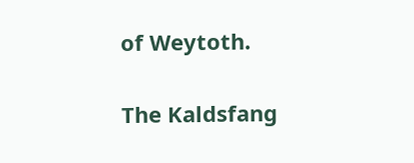of Weytoth.


The Kaldsfang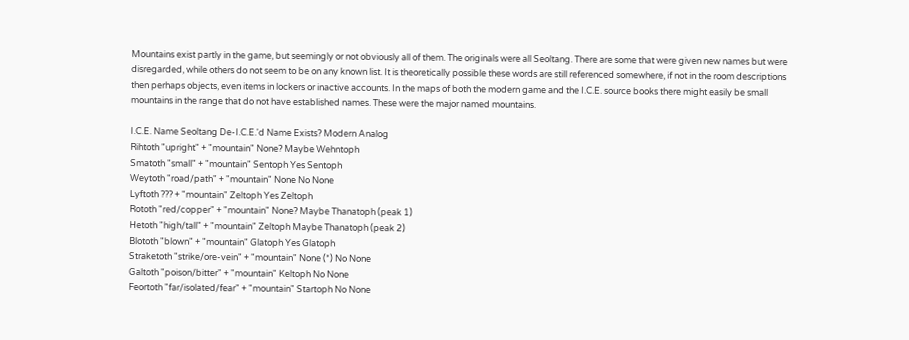Mountains exist partly in the game, but seemingly or not obviously all of them. The originals were all Seoltang. There are some that were given new names but were disregarded, while others do not seem to be on any known list. It is theoretically possible these words are still referenced somewhere, if not in the room descriptions then perhaps objects, even items in lockers or inactive accounts. In the maps of both the modern game and the I.C.E. source books there might easily be small mountains in the range that do not have established names. These were the major named mountains.

I.C.E. Name Seoltang De-I.C.E.'d Name Exists? Modern Analog
Rihtoth "upright" + "mountain" None? Maybe Wehntoph
Smatoth "small" + "mountain" Sentoph Yes Sentoph
Weytoth "road/path" + "mountain" None No None
Lyftoth ??? + "mountain" Zeltoph Yes Zeltoph
Rototh "red/copper" + "mountain" None? Maybe Thanatoph (peak 1)
Hetoth "high/tall" + "mountain" Zeltoph Maybe Thanatoph (peak 2)
Blototh "blown" + "mountain" Glatoph Yes Glatoph
Straketoth "strike/ore-vein" + "mountain" None (*) No None
Galtoth "poison/bitter" + "mountain" Keltoph No None
Feortoth "far/isolated/fear" + "mountain" Startoph No None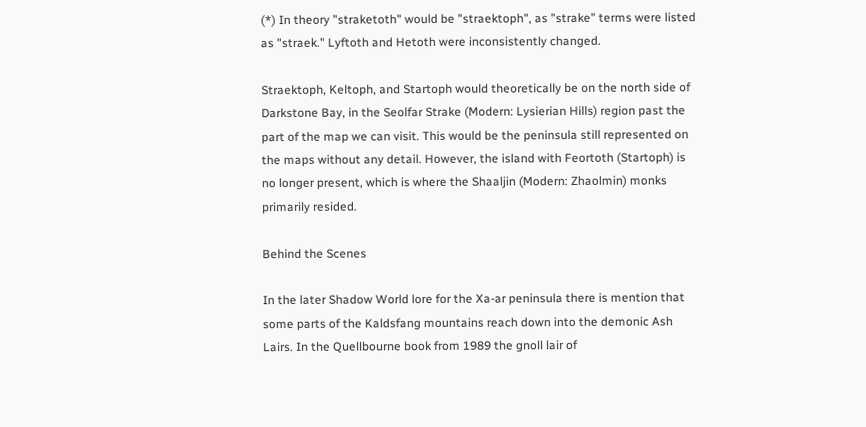(*) In theory "straketoth" would be "straektoph", as "strake" terms were listed as "straek." Lyftoth and Hetoth were inconsistently changed.

Straektoph, Keltoph, and Startoph would theoretically be on the north side of Darkstone Bay, in the Seolfar Strake (Modern: Lysierian Hills) region past the part of the map we can visit. This would be the peninsula still represented on the maps without any detail. However, the island with Feortoth (Startoph) is no longer present, which is where the Shaaljin (Modern: Zhaolmin) monks primarily resided.

Behind the Scenes

In the later Shadow World lore for the Xa-ar peninsula there is mention that some parts of the Kaldsfang mountains reach down into the demonic Ash Lairs. In the Quellbourne book from 1989 the gnoll lair of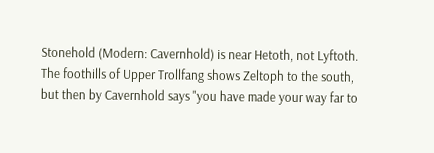Stonehold (Modern: Cavernhold) is near Hetoth, not Lyftoth. The foothills of Upper Trollfang shows Zeltoph to the south, but then by Cavernhold says "you have made your way far to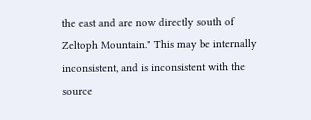the east and are now directly south of Zeltoph Mountain." This may be internally inconsistent, and is inconsistent with the source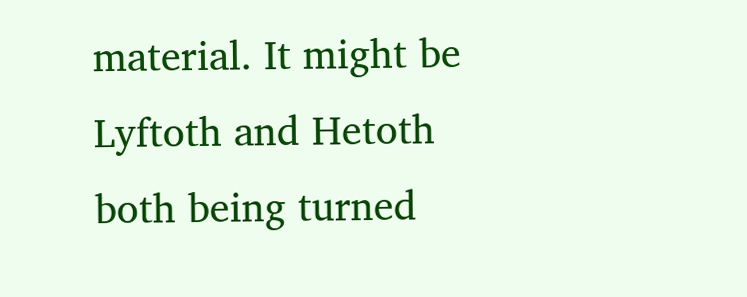material. It might be Lyftoth and Hetoth both being turned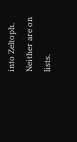into Zeltoph. Neither are on lists.